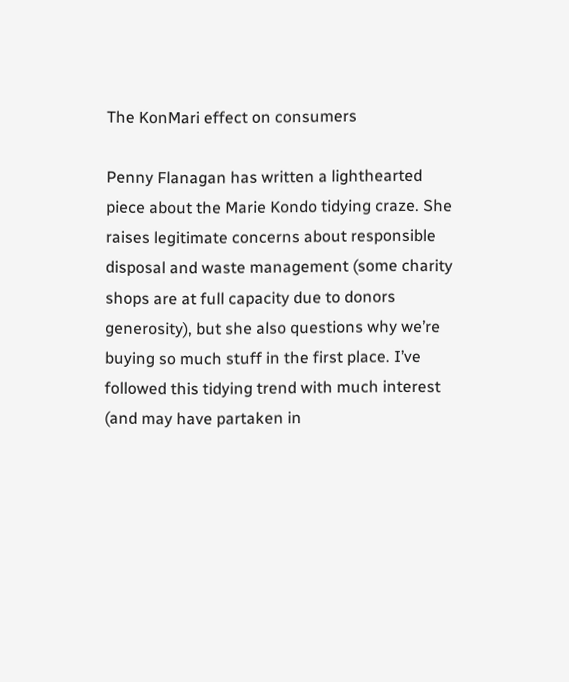The KonMari effect on consumers

Penny Flanagan has written a lighthearted piece about the Marie Kondo tidying craze. She raises legitimate concerns about responsible disposal and waste management (some charity shops are at full capacity due to donors generosity), but she also questions why we’re buying so much stuff in the first place. I’ve followed this tidying trend with much interest (and may have partaken in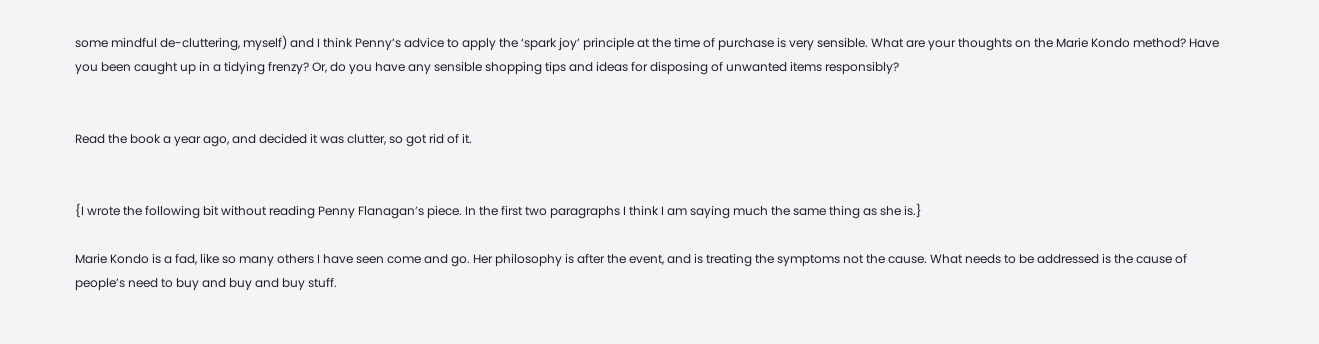some mindful de-cluttering, myself) and I think Penny’s advice to apply the ‘spark joy’ principle at the time of purchase is very sensible. What are your thoughts on the Marie Kondo method? Have you been caught up in a tidying frenzy? Or, do you have any sensible shopping tips and ideas for disposing of unwanted items responsibly?


Read the book a year ago, and decided it was clutter, so got rid of it.


{I wrote the following bit without reading Penny Flanagan’s piece. In the first two paragraphs I think I am saying much the same thing as she is.}

Marie Kondo is a fad, like so many others I have seen come and go. Her philosophy is after the event, and is treating the symptoms not the cause. What needs to be addressed is the cause of people’s need to buy and buy and buy stuff.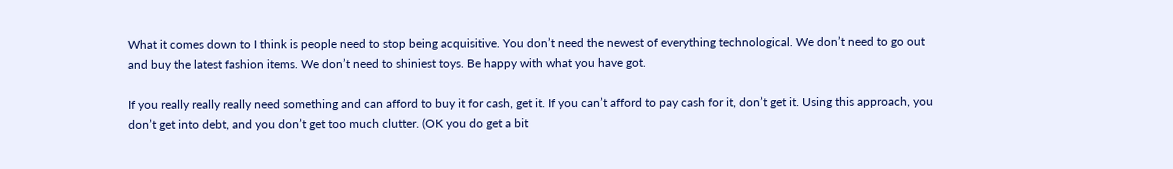What it comes down to I think is people need to stop being acquisitive. You don’t need the newest of everything technological. We don’t need to go out and buy the latest fashion items. We don’t need to shiniest toys. Be happy with what you have got.

If you really really really need something and can afford to buy it for cash, get it. If you can’t afford to pay cash for it, don’t get it. Using this approach, you don’t get into debt, and you don’t get too much clutter. (OK you do get a bit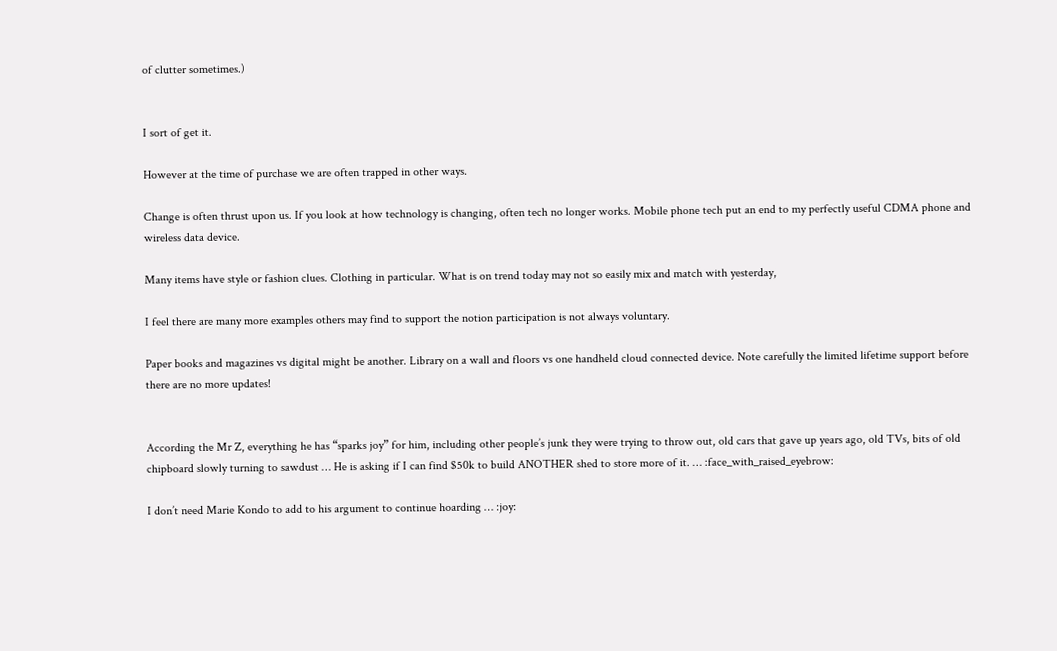of clutter sometimes.)


I sort of get it.

However at the time of purchase we are often trapped in other ways.

Change is often thrust upon us. If you look at how technology is changing, often tech no longer works. Mobile phone tech put an end to my perfectly useful CDMA phone and wireless data device.

Many items have style or fashion clues. Clothing in particular. What is on trend today may not so easily mix and match with yesterday,

I feel there are many more examples others may find to support the notion participation is not always voluntary.

Paper books and magazines vs digital might be another. Library on a wall and floors vs one handheld cloud connected device. Note carefully the limited lifetime support before there are no more updates!


According the Mr Z, everything he has “sparks joy” for him, including other people’s junk they were trying to throw out, old cars that gave up years ago, old TVs, bits of old chipboard slowly turning to sawdust … He is asking if I can find $50k to build ANOTHER shed to store more of it. … :face_with_raised_eyebrow:

I don’t need Marie Kondo to add to his argument to continue hoarding … :joy: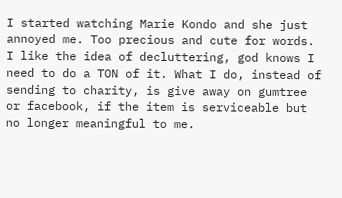I started watching Marie Kondo and she just annoyed me. Too precious and cute for words. I like the idea of decluttering, god knows I need to do a TON of it. What I do, instead of sending to charity, is give away on gumtree or facebook, if the item is serviceable but no longer meaningful to me.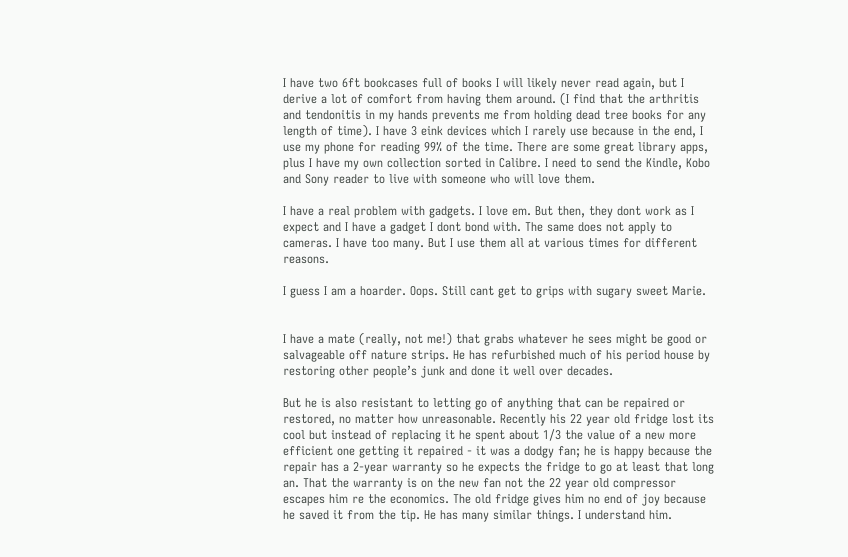I have two 6ft bookcases full of books I will likely never read again, but I derive a lot of comfort from having them around. (I find that the arthritis and tendonitis in my hands prevents me from holding dead tree books for any length of time). I have 3 eink devices which I rarely use because in the end, I use my phone for reading 99% of the time. There are some great library apps, plus I have my own collection sorted in Calibre. I need to send the Kindle, Kobo and Sony reader to live with someone who will love them.

I have a real problem with gadgets. I love em. But then, they dont work as I expect and I have a gadget I dont bond with. The same does not apply to cameras. I have too many. But I use them all at various times for different reasons.

I guess I am a hoarder. Oops. Still cant get to grips with sugary sweet Marie.


I have a mate (really, not me!) that grabs whatever he sees might be good or salvageable off nature strips. He has refurbished much of his period house by restoring other people’s junk and done it well over decades.

But he is also resistant to letting go of anything that can be repaired or restored, no matter how unreasonable. Recently his 22 year old fridge lost its cool but instead of replacing it he spent about 1/3 the value of a new more efficient one getting it repaired - it was a dodgy fan; he is happy because the repair has a 2-year warranty so he expects the fridge to go at least that long an. That the warranty is on the new fan not the 22 year old compressor escapes him re the economics. The old fridge gives him no end of joy because he saved it from the tip. He has many similar things. I understand him.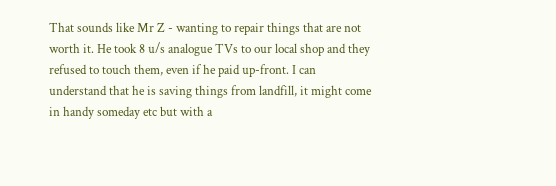That sounds like Mr Z - wanting to repair things that are not worth it. He took 8 u/s analogue TVs to our local shop and they refused to touch them, even if he paid up-front. I can understand that he is saving things from landfill, it might come in handy someday etc but with a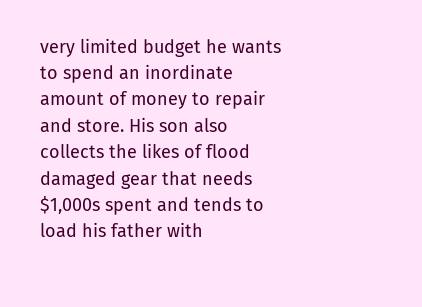very limited budget he wants to spend an inordinate amount of money to repair and store. His son also collects the likes of flood damaged gear that needs $1,000s spent and tends to load his father with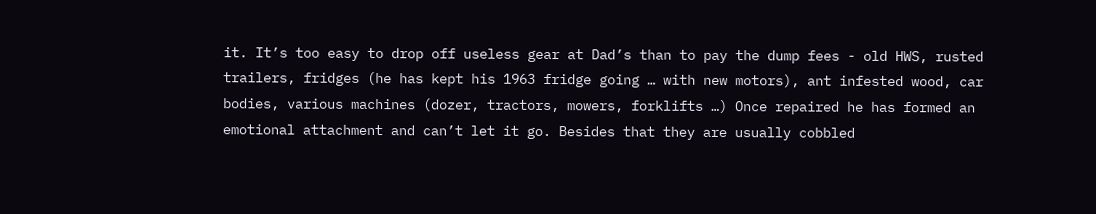it. It’s too easy to drop off useless gear at Dad’s than to pay the dump fees - old HWS, rusted trailers, fridges (he has kept his 1963 fridge going … with new motors), ant infested wood, car bodies, various machines (dozer, tractors, mowers, forklifts …) Once repaired he has formed an emotional attachment and can’t let it go. Besides that they are usually cobbled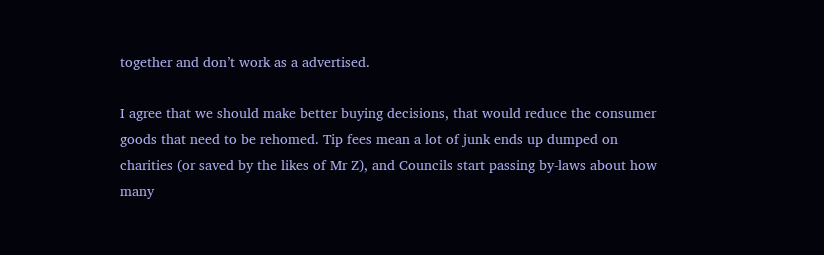together and don’t work as a advertised.

I agree that we should make better buying decisions, that would reduce the consumer goods that need to be rehomed. Tip fees mean a lot of junk ends up dumped on charities (or saved by the likes of Mr Z), and Councils start passing by-laws about how many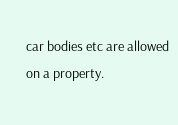car bodies etc are allowed on a property.